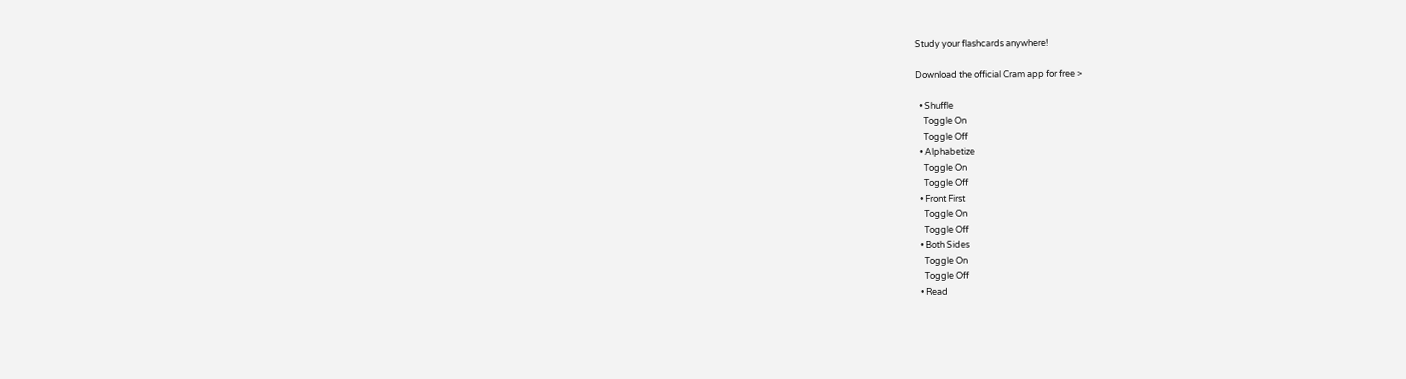Study your flashcards anywhere!

Download the official Cram app for free >

  • Shuffle
    Toggle On
    Toggle Off
  • Alphabetize
    Toggle On
    Toggle Off
  • Front First
    Toggle On
    Toggle Off
  • Both Sides
    Toggle On
    Toggle Off
  • Read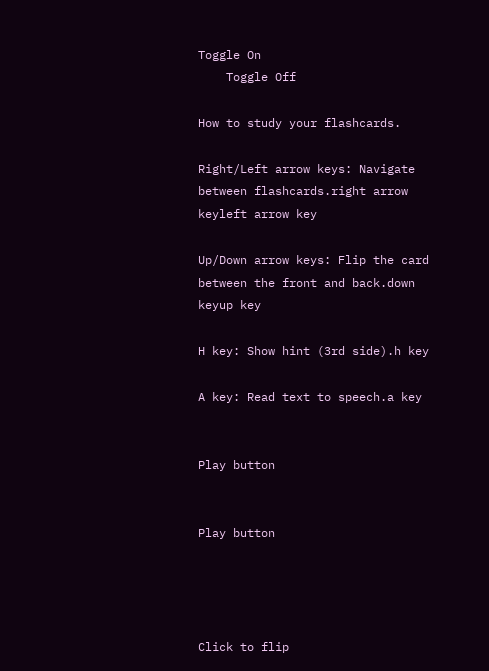Toggle On
    Toggle Off

How to study your flashcards.

Right/Left arrow keys: Navigate between flashcards.right arrow keyleft arrow key

Up/Down arrow keys: Flip the card between the front and back.down keyup key

H key: Show hint (3rd side).h key

A key: Read text to speech.a key


Play button


Play button




Click to flip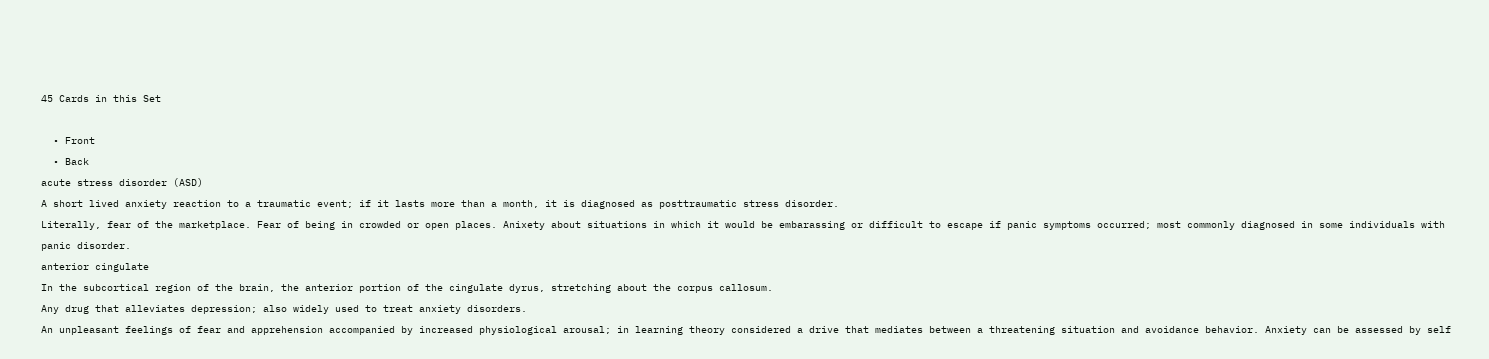45 Cards in this Set

  • Front
  • Back
acute stress disorder (ASD)
A short lived anxiety reaction to a traumatic event; if it lasts more than a month, it is diagnosed as posttraumatic stress disorder.
Literally, fear of the marketplace. Fear of being in crowded or open places. Anixety about situations in which it would be embarassing or difficult to escape if panic symptoms occurred; most commonly diagnosed in some individuals with panic disorder.
anterior cingulate
In the subcortical region of the brain, the anterior portion of the cingulate dyrus, stretching about the corpus callosum.
Any drug that alleviates depression; also widely used to treat anxiety disorders.
An unpleasant feelings of fear and apprehension accompanied by increased physiological arousal; in learning theory considered a drive that mediates between a threatening situation and avoidance behavior. Anxiety can be assessed by self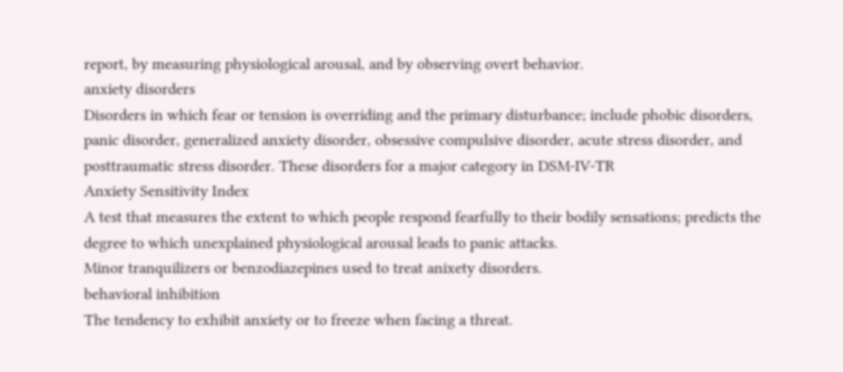report, by measuring physiological arousal, and by observing overt behavior.
anxiety disorders
Disorders in which fear or tension is overriding and the primary disturbance; include phobic disorders, panic disorder, generalized anxiety disorder, obsessive compulsive disorder, acute stress disorder, and posttraumatic stress disorder. These disorders for a major category in DSM-IV-TR
Anxiety Sensitivity Index
A test that measures the extent to which people respond fearfully to their bodily sensations; predicts the degree to which unexplained physiological arousal leads to panic attacks.
Minor tranquilizers or benzodiazepines used to treat anixety disorders.
behavioral inhibition
The tendency to exhibit anxiety or to freeze when facing a threat.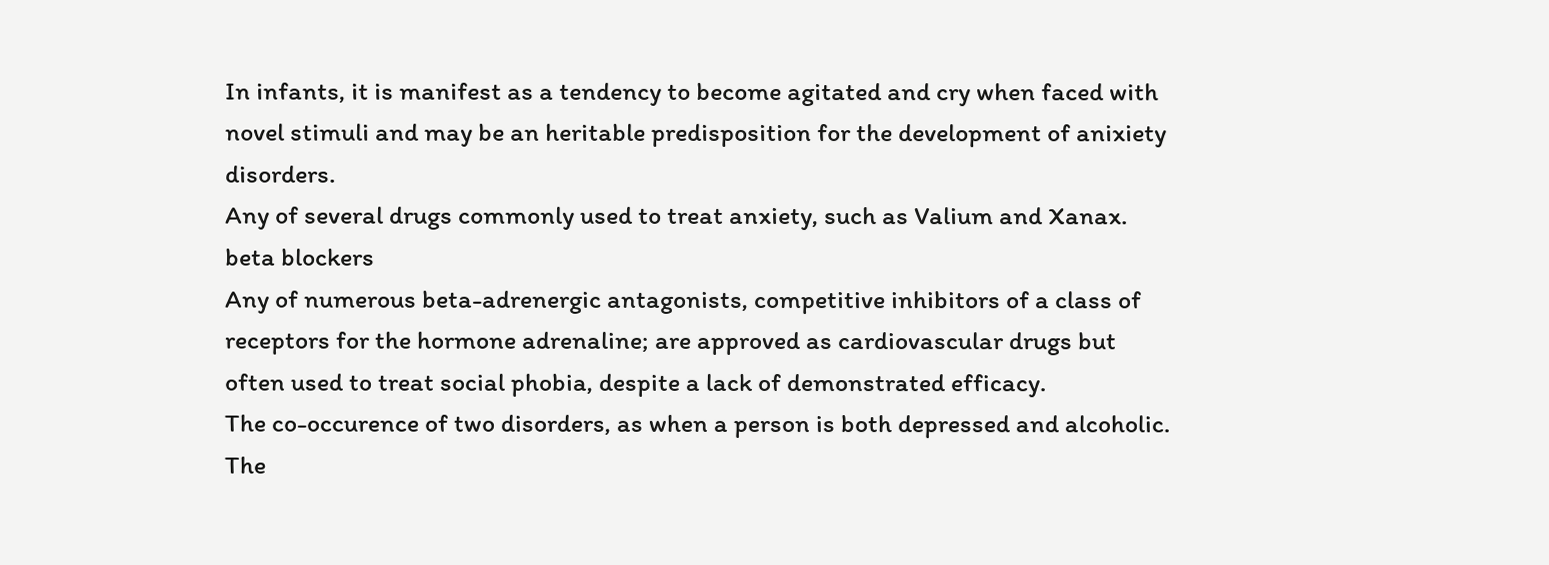In infants, it is manifest as a tendency to become agitated and cry when faced with novel stimuli and may be an heritable predisposition for the development of anixiety disorders.
Any of several drugs commonly used to treat anxiety, such as Valium and Xanax.
beta blockers
Any of numerous beta-adrenergic antagonists, competitive inhibitors of a class of receptors for the hormone adrenaline; are approved as cardiovascular drugs but often used to treat social phobia, despite a lack of demonstrated efficacy.
The co-occurence of two disorders, as when a person is both depressed and alcoholic.
The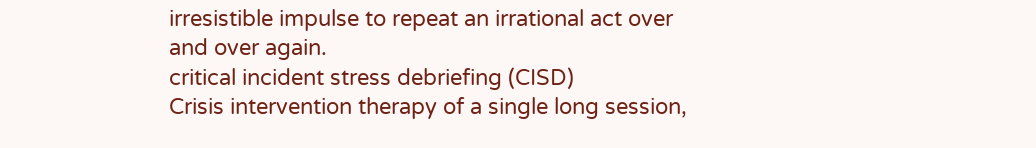irresistible impulse to repeat an irrational act over and over again.
critical incident stress debriefing (CISD)
Crisis intervention therapy of a single long session,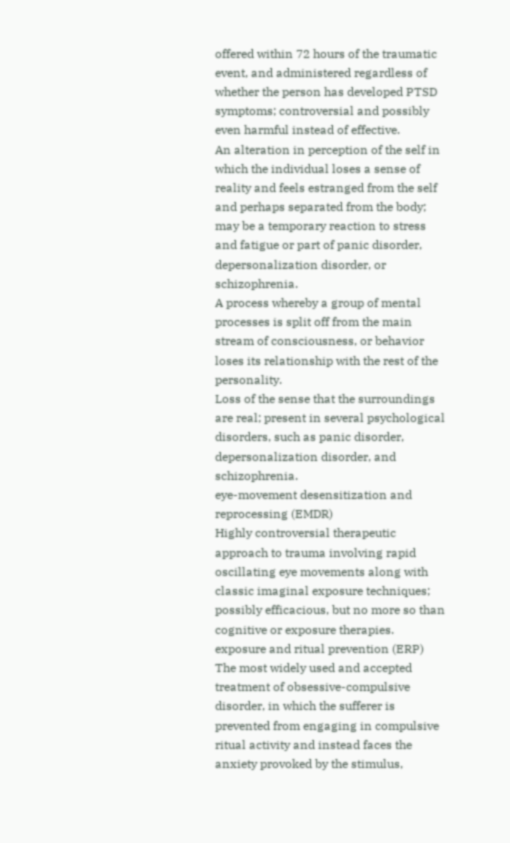offered within 72 hours of the traumatic event, and administered regardless of whether the person has developed PTSD symptoms; controversial and possibly even harmful instead of effective.
An alteration in perception of the self in which the individual loses a sense of reality and feels estranged from the self and perhaps separated from the body; may be a temporary reaction to stress and fatigue or part of panic disorder, depersonalization disorder, or schizophrenia.
A process whereby a group of mental processes is split off from the main stream of consciousness, or behavior loses its relationship with the rest of the personality.
Loss of the sense that the surroundings are real; present in several psychological disorders, such as panic disorder, depersonalization disorder, and schizophrenia.
eye-movement desensitization and reprocessing (EMDR)
Highly controversial therapeutic approach to trauma involving rapid oscillating eye movements along with classic imaginal exposure techniques; possibly efficacious, but no more so than cognitive or exposure therapies.
exposure and ritual prevention (ERP)
The most widely used and accepted treatment of obsessive-compulsive disorder, in which the sufferer is prevented from engaging in compulsive ritual activity and instead faces the anxiety provoked by the stimulus,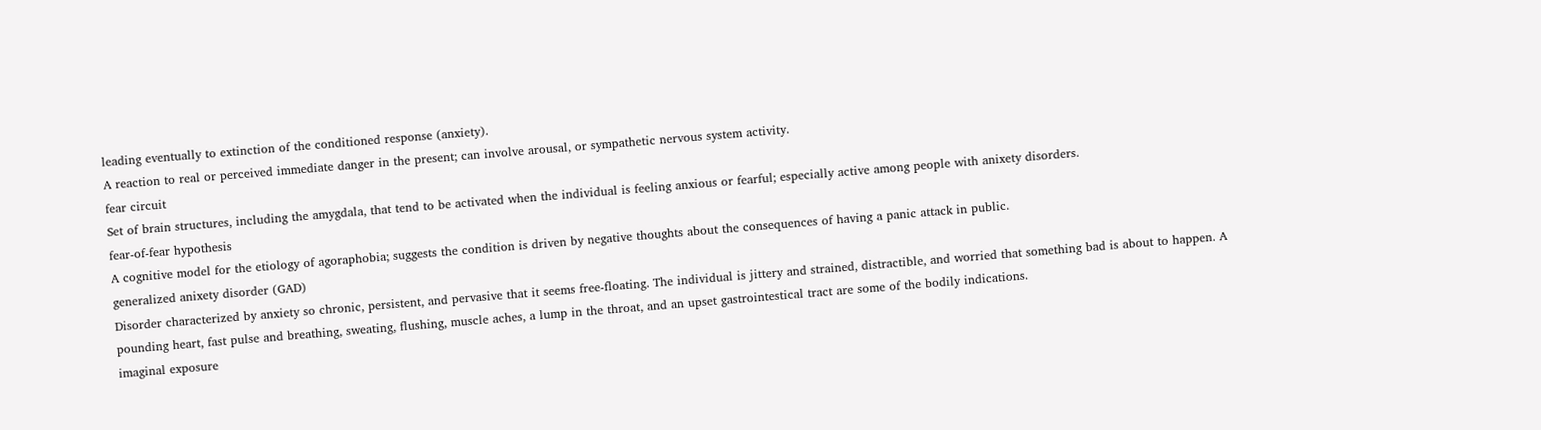leading eventually to extinction of the conditioned response (anxiety).
A reaction to real or perceived immediate danger in the present; can involve arousal, or sympathetic nervous system activity.
fear circuit
Set of brain structures, including the amygdala, that tend to be activated when the individual is feeling anxious or fearful; especially active among people with anixety disorders.
fear-of-fear hypothesis
A cognitive model for the etiology of agoraphobia; suggests the condition is driven by negative thoughts about the consequences of having a panic attack in public.
generalized anixety disorder (GAD)
Disorder characterized by anxiety so chronic, persistent, and pervasive that it seems free-floating. The individual is jittery and strained, distractible, and worried that something bad is about to happen. A pounding heart, fast pulse and breathing, sweating, flushing, muscle aches, a lump in the throat, and an upset gastrointestical tract are some of the bodily indications.
imaginal exposure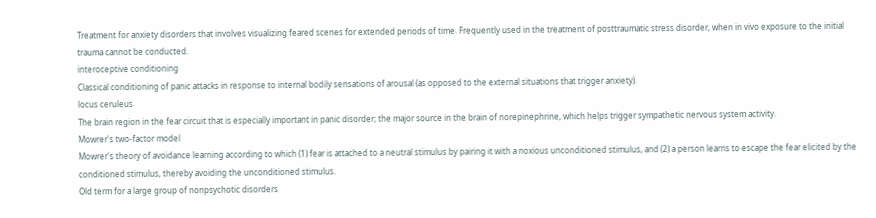Treatment for anxiety disorders that involves visualizing feared scenes for extended periods of time. Frequently used in the treatment of posttraumatic stress disorder, when in vivo exposure to the initial trauma cannot be conducted.
interoceptive conditioning
Classical conditioning of panic attacks in response to internal bodily sensations of arousal (as opposed to the external situations that trigger anxiety).
locus ceruleus
The brain region in the fear circuit that is especially important in panic disorder; the major source in the brain of norepinephrine, which helps trigger sympathetic nervous system activity.
Mowrer's two-factor model
Mowrer's theory of avoidance learning according to which (1) fear is attached to a neutral stimulus by pairing it with a noxious unconditioned stimulus, and (2) a person learns to escape the fear elicited by the conditioned stimulus, thereby avoiding the unconditioned stimulus.
Old term for a large group of nonpsychotic disorders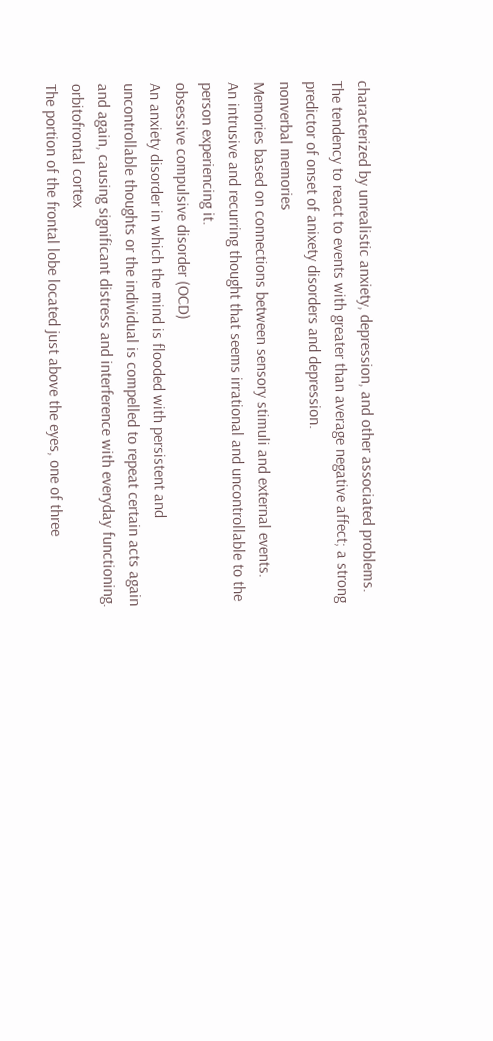characterized by unrealistic anxiety, depression, and other associated problems.
The tendency to react to events with greater than average negative affect; a strong predictor of onset of anixety disorders and depression.
nonverbal memories
Memories based on connections between sensory stimuli and external events.
An intrusive and recurring thought that seems irrational and uncontrollable to the person experiencing it.
obsessive compulsive disorder (OCD)
An anxiety disorder in which the mind is flooded with persistent and uncontrollable thoughts or the individual is compelled to repeat certain acts again and again, causing significant distress and interference with everyday functioning.
orbitofrontal cortex
The portion of the frontal lobe located just above the eyes, one of three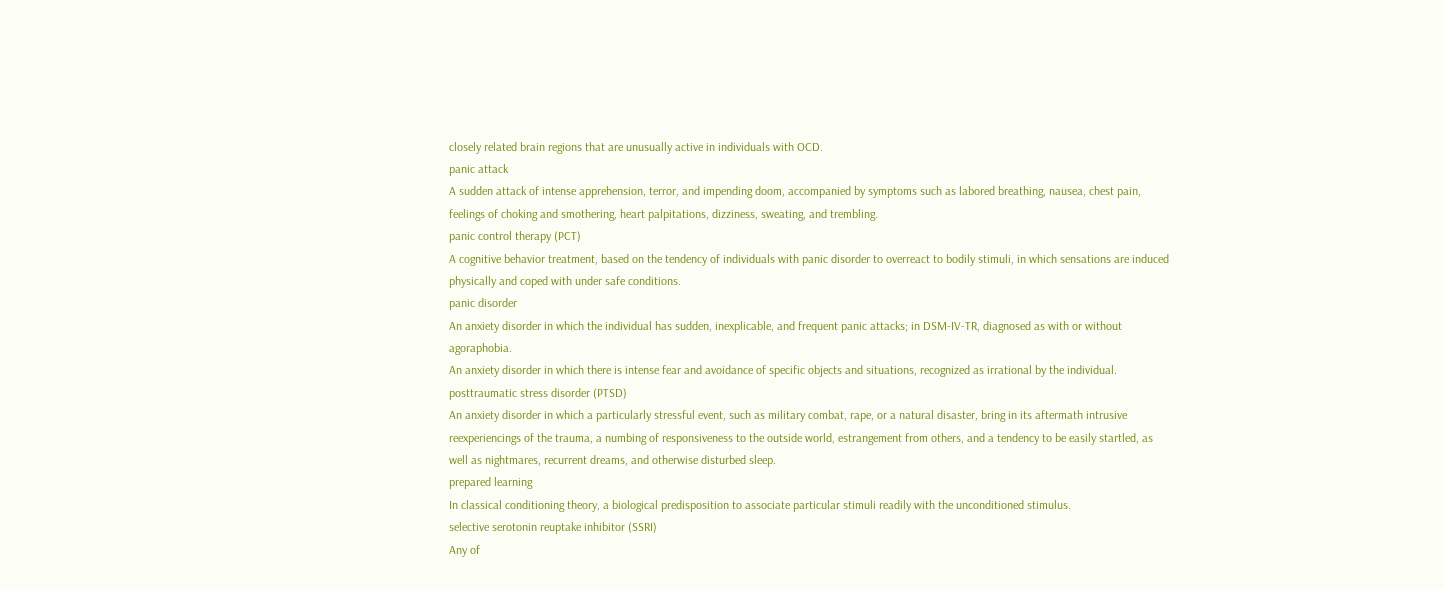closely related brain regions that are unusually active in individuals with OCD.
panic attack
A sudden attack of intense apprehension, terror, and impending doom, accompanied by symptoms such as labored breathing, nausea, chest pain, feelings of choking and smothering, heart palpitations, dizziness, sweating, and trembling.
panic control therapy (PCT)
A cognitive behavior treatment, based on the tendency of individuals with panic disorder to overreact to bodily stimuli, in which sensations are induced physically and coped with under safe conditions.
panic disorder
An anxiety disorder in which the individual has sudden, inexplicable, and frequent panic attacks; in DSM-IV-TR, diagnosed as with or without agoraphobia.
An anxiety disorder in which there is intense fear and avoidance of specific objects and situations, recognized as irrational by the individual.
posttraumatic stress disorder (PTSD)
An anxiety disorder in which a particularly stressful event, such as military combat, rape, or a natural disaster, bring in its aftermath intrusive reexperiencings of the trauma, a numbing of responsiveness to the outside world, estrangement from others, and a tendency to be easily startled, as well as nightmares, recurrent dreams, and otherwise disturbed sleep.
prepared learning
In classical conditioning theory, a biological predisposition to associate particular stimuli readily with the unconditioned stimulus.
selective serotonin reuptake inhibitor (SSRI)
Any of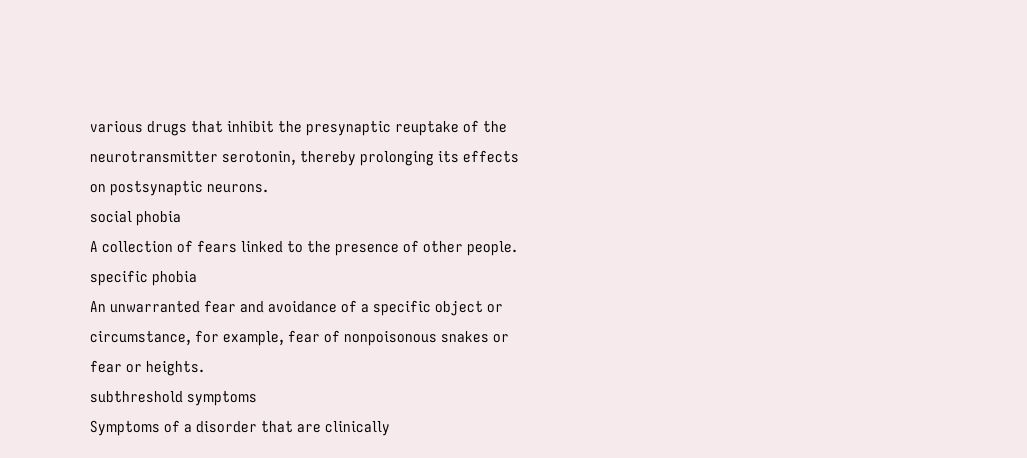various drugs that inhibit the presynaptic reuptake of the neurotransmitter serotonin, thereby prolonging its effects on postsynaptic neurons.
social phobia
A collection of fears linked to the presence of other people.
specific phobia
An unwarranted fear and avoidance of a specific object or circumstance, for example, fear of nonpoisonous snakes or fear or heights.
subthreshold symptoms
Symptoms of a disorder that are clinically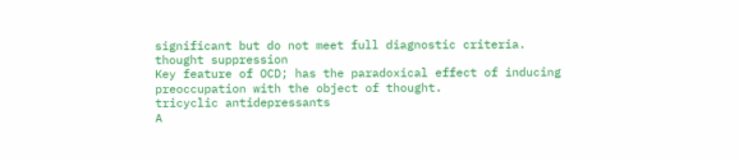significant but do not meet full diagnostic criteria.
thought suppression
Key feature of OCD; has the paradoxical effect of inducing preoccupation with the object of thought.
tricyclic antidepressants
A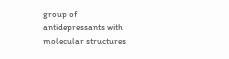group of antidepressants with molecular structures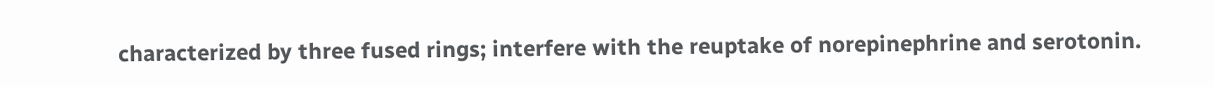characterized by three fused rings; interfere with the reuptake of norepinephrine and serotonin.